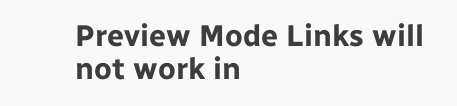Preview Mode Links will not work in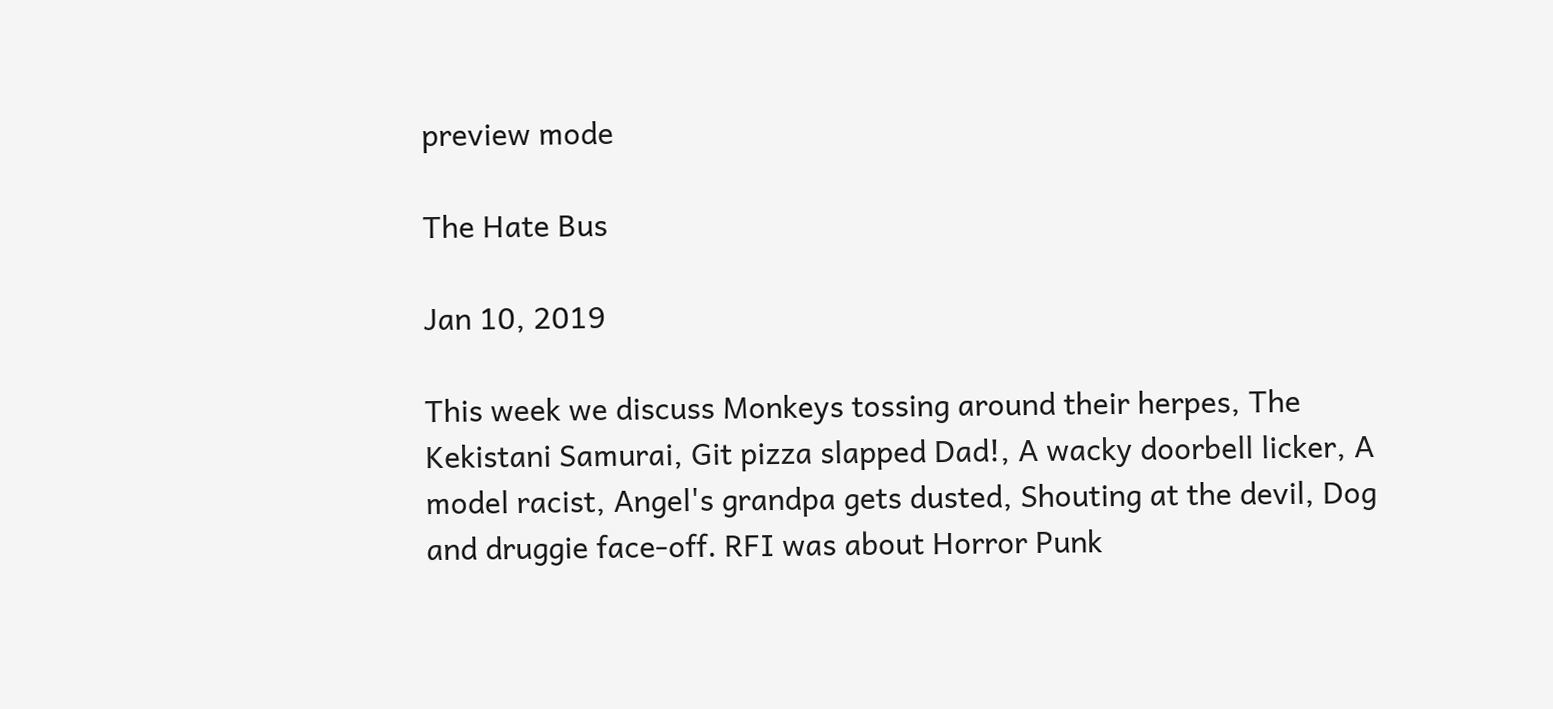preview mode

The Hate Bus

Jan 10, 2019

This week we discuss Monkeys tossing around their herpes, The Kekistani Samurai, Git pizza slapped Dad!, A wacky doorbell licker, A model racist, Angel's grandpa gets dusted, Shouting at the devil, Dog and druggie face-off. RFI was about Horror Punk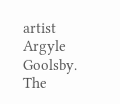artist Argyle Goolsby. The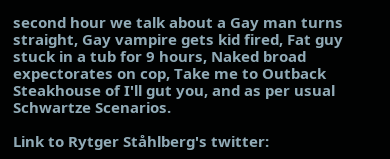second hour we talk about a Gay man turns straight, Gay vampire gets kid fired, Fat guy stuck in a tub for 9 hours, Naked broad expectorates on cop, Take me to Outback Steakhouse of I'll gut you, and as per usual Schwartze Scenarios.

Link to Rytger Ståhlberg's twitter: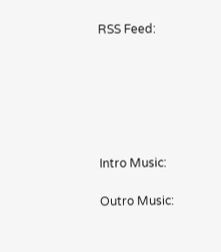RSS Feed:






Intro Music:

Outro Music: